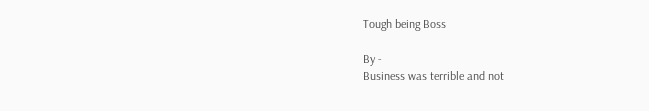Tough being Boss

By -
Business was terrible and not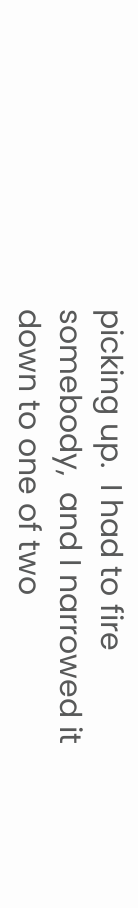picking up.  I had to fire somebody,  and I narrowed it down to one of two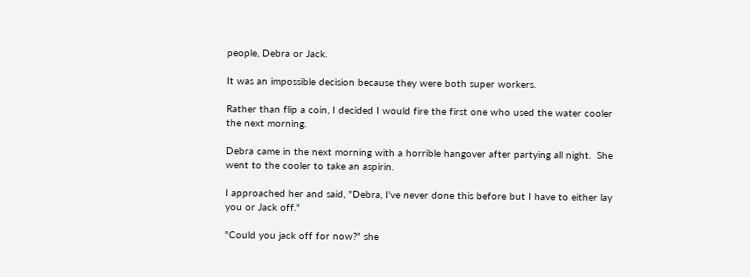people, Debra or Jack.

It was an impossible decision because they were both super workers.

Rather than flip a coin, I decided I would fire the first one who used the water cooler the next morning.

Debra came in the next morning with a horrible hangover after partying all night.  She went to the cooler to take an aspirin.

I approached her and said, "Debra, I've never done this before but I have to either lay you or Jack off."

"Could you jack off for now?" she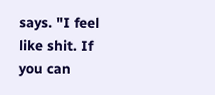says. "I feel like shit. If you can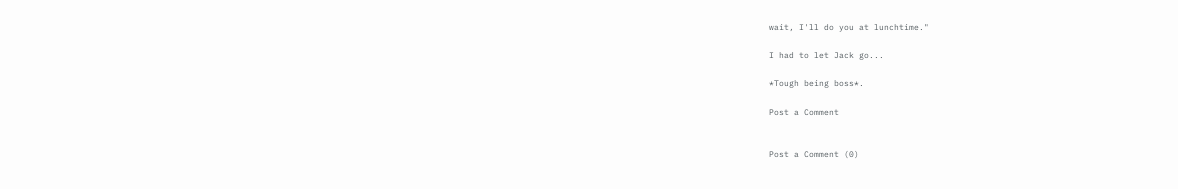wait, I'll do you at lunchtime."

I had to let Jack go...

*Tough being boss*.

Post a Comment


Post a Comment (0)